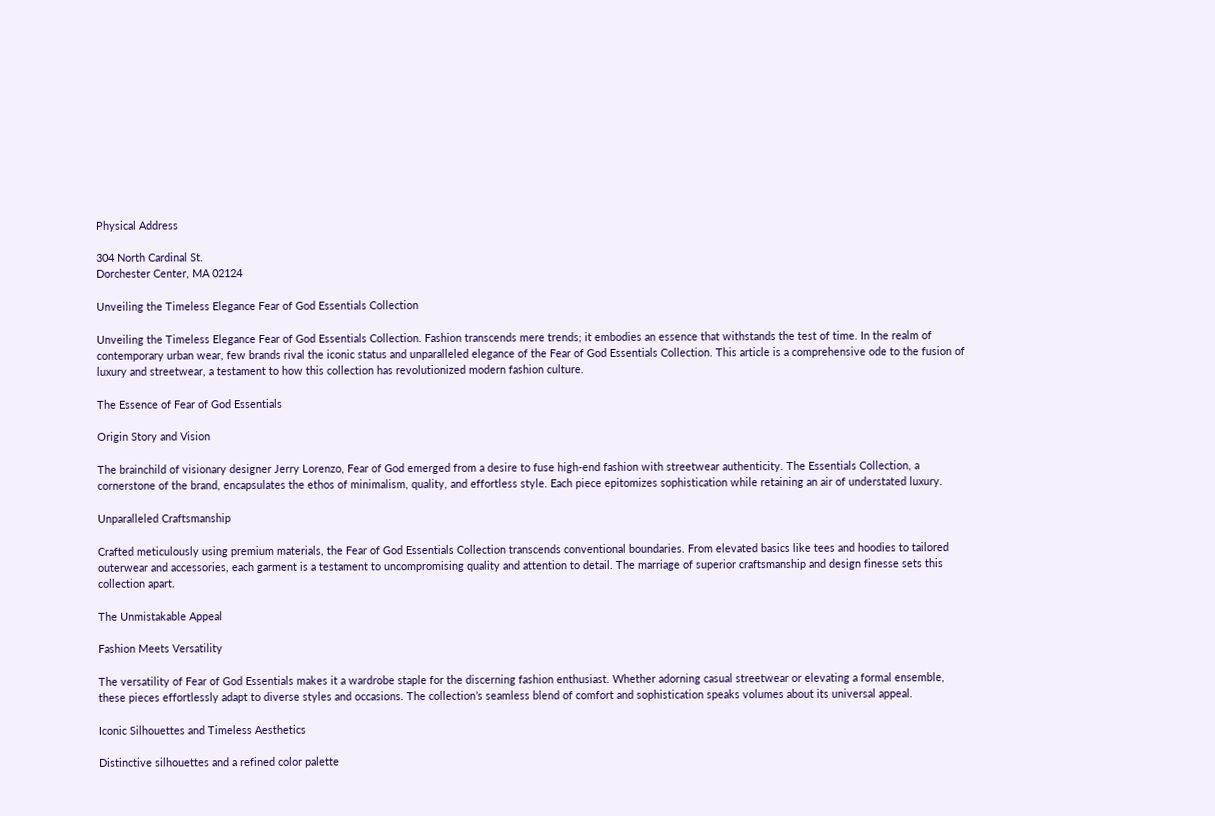Physical Address

304 North Cardinal St.
Dorchester Center, MA 02124

Unveiling the Timeless Elegance Fear of God Essentials Collection

Unveiling the Timeless Elegance Fear of God Essentials Collection. Fashion transcends mere trends; it embodies an essence that withstands the test of time. In the realm of contemporary urban wear, few brands rival the iconic status and unparalleled elegance of the Fear of God Essentials Collection. This article is a comprehensive ode to the fusion of luxury and streetwear, a testament to how this collection has revolutionized modern fashion culture.

The Essence of Fear of God Essentials

Origin Story and Vision

The brainchild of visionary designer Jerry Lorenzo, Fear of God emerged from a desire to fuse high-end fashion with streetwear authenticity. The Essentials Collection, a cornerstone of the brand, encapsulates the ethos of minimalism, quality, and effortless style. Each piece epitomizes sophistication while retaining an air of understated luxury.

Unparalleled Craftsmanship

Crafted meticulously using premium materials, the Fear of God Essentials Collection transcends conventional boundaries. From elevated basics like tees and hoodies to tailored outerwear and accessories, each garment is a testament to uncompromising quality and attention to detail. The marriage of superior craftsmanship and design finesse sets this collection apart.

The Unmistakable Appeal

Fashion Meets Versatility

The versatility of Fear of God Essentials makes it a wardrobe staple for the discerning fashion enthusiast. Whether adorning casual streetwear or elevating a formal ensemble, these pieces effortlessly adapt to diverse styles and occasions. The collection’s seamless blend of comfort and sophistication speaks volumes about its universal appeal.

Iconic Silhouettes and Timeless Aesthetics

Distinctive silhouettes and a refined color palette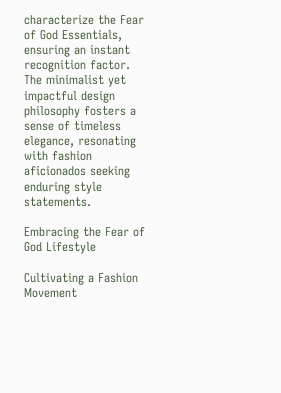characterize the Fear of God Essentials, ensuring an instant recognition factor. The minimalist yet impactful design philosophy fosters a sense of timeless elegance, resonating with fashion aficionados seeking enduring style statements.

Embracing the Fear of God Lifestyle

Cultivating a Fashion Movement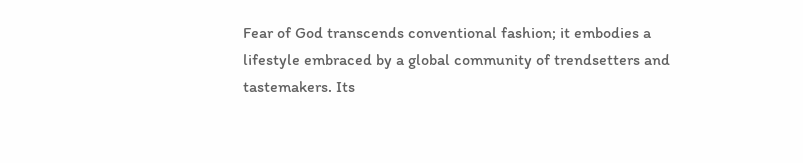Fear of God transcends conventional fashion; it embodies a lifestyle embraced by a global community of trendsetters and tastemakers. Its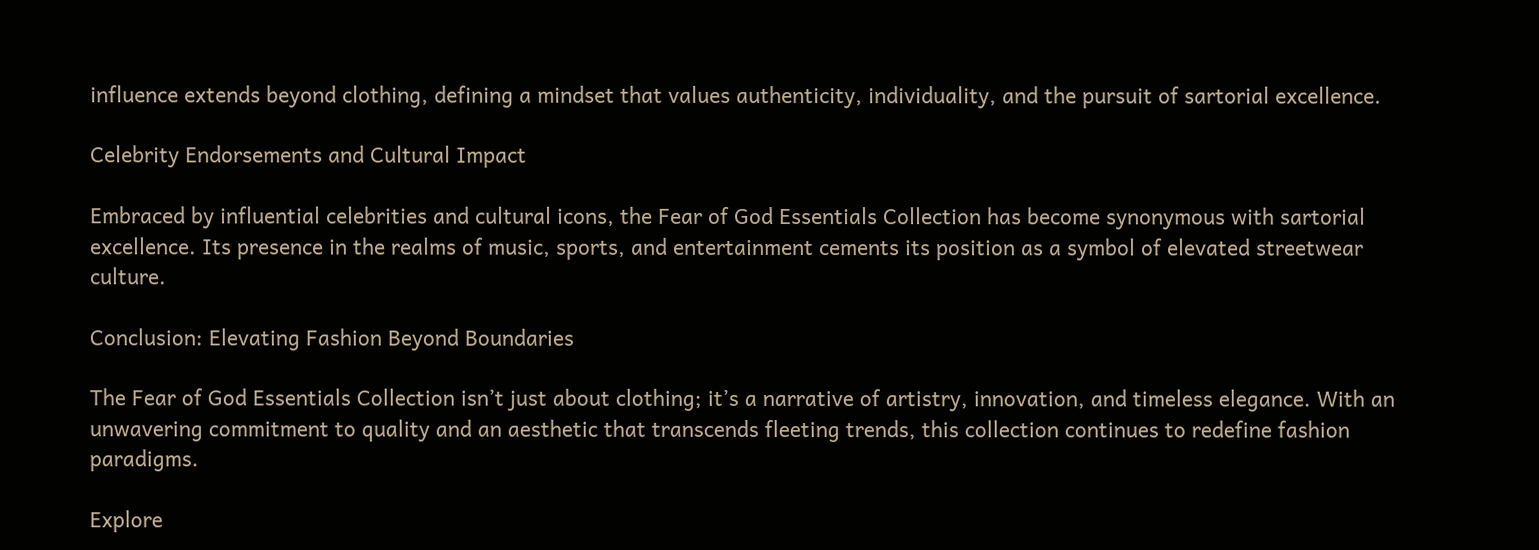influence extends beyond clothing, defining a mindset that values authenticity, individuality, and the pursuit of sartorial excellence.

Celebrity Endorsements and Cultural Impact

Embraced by influential celebrities and cultural icons, the Fear of God Essentials Collection has become synonymous with sartorial excellence. Its presence in the realms of music, sports, and entertainment cements its position as a symbol of elevated streetwear culture.

Conclusion: Elevating Fashion Beyond Boundaries

The Fear of God Essentials Collection isn’t just about clothing; it’s a narrative of artistry, innovation, and timeless elegance. With an unwavering commitment to quality and an aesthetic that transcends fleeting trends, this collection continues to redefine fashion paradigms.

Explore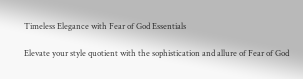Timeless Elegance with Fear of God Essentials

Elevate your style quotient with the sophistication and allure of Fear of God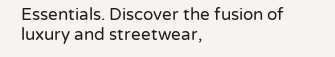Essentials. Discover the fusion of luxury and streetwear,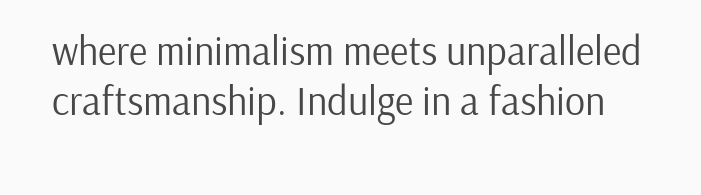where minimalism meets unparalleled craftsmanship. Indulge in a fashion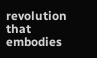revolution that embodies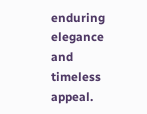enduring elegance and timeless appeal.